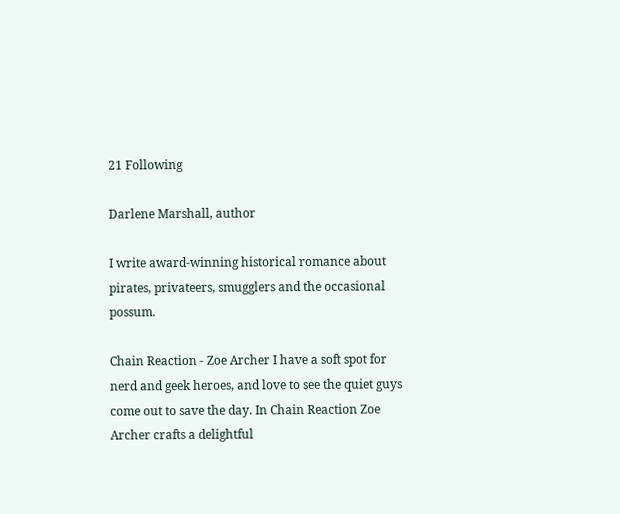21 Following

Darlene Marshall, author

I write award-winning historical romance about pirates, privateers, smugglers and the occasional possum.

Chain Reaction - Zoe Archer I have a soft spot for nerd and geek heroes, and love to see the quiet guys come out to save the day. In Chain Reaction Zoe Archer crafts a delightful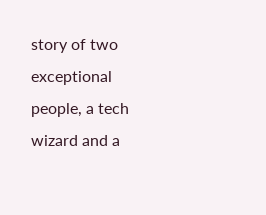story of two exceptional people, a tech wizard and a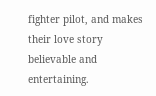fighter pilot, and makes their love story believable and entertaining.